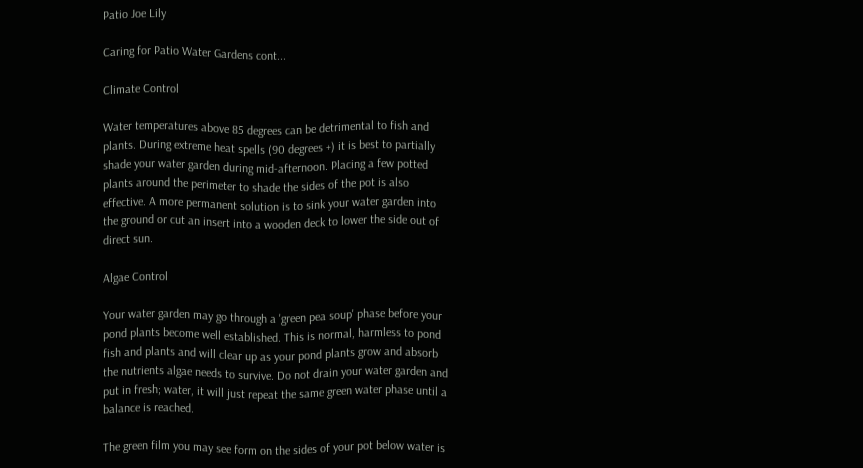Patio Joe Lily

Caring for Patio Water Gardens cont...

Climate Control

Water temperatures above 85 degrees can be detrimental to fish and plants. During extreme heat spells (90 degrees +) it is best to partially shade your water garden during mid-afternoon. Placing a few potted plants around the perimeter to shade the sides of the pot is also effective. A more permanent solution is to sink your water garden into the ground or cut an insert into a wooden deck to lower the side out of direct sun.

Algae Control

Your water garden may go through a 'green pea soup' phase before your pond plants become well established. This is normal, harmless to pond fish and plants and will clear up as your pond plants grow and absorb the nutrients algae needs to survive. Do not drain your water garden and put in fresh; water, it will just repeat the same green water phase until a balance is reached.

The green film you may see form on the sides of your pot below water is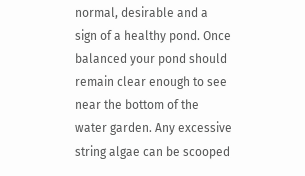normal, desirable and a sign of a healthy pond. Once balanced your pond should remain clear enough to see near the bottom of the water garden. Any excessive string algae can be scooped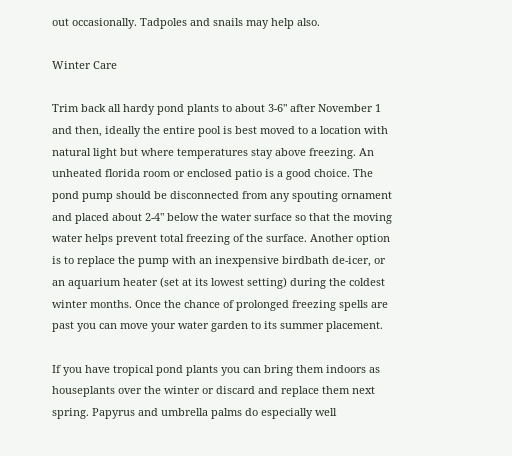out occasionally. Tadpoles and snails may help also.

Winter Care

Trim back all hardy pond plants to about 3-6" after November 1 and then, ideally the entire pool is best moved to a location with natural light but where temperatures stay above freezing. An unheated florida room or enclosed patio is a good choice. The pond pump should be disconnected from any spouting ornament and placed about 2-4" below the water surface so that the moving water helps prevent total freezing of the surface. Another option is to replace the pump with an inexpensive birdbath de-icer, or an aquarium heater (set at its lowest setting) during the coldest winter months. Once the chance of prolonged freezing spells are past you can move your water garden to its summer placement.

If you have tropical pond plants you can bring them indoors as houseplants over the winter or discard and replace them next spring. Papyrus and umbrella palms do especially well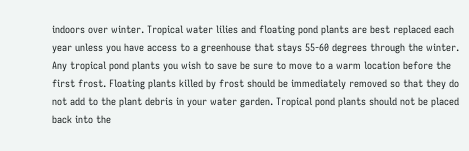indoors over winter. Tropical water lilies and floating pond plants are best replaced each year unless you have access to a greenhouse that stays 55-60 degrees through the winter. Any tropical pond plants you wish to save be sure to move to a warm location before the first frost. Floating plants killed by frost should be immediately removed so that they do not add to the plant debris in your water garden. Tropical pond plants should not be placed back into the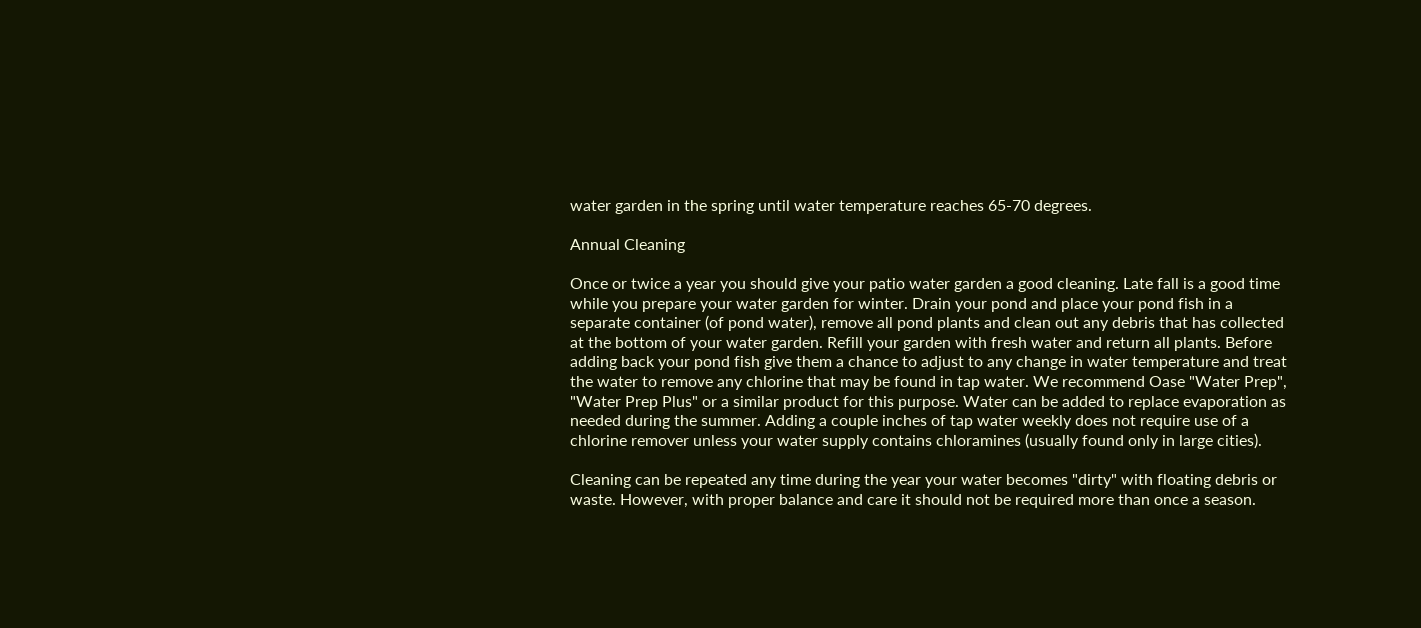water garden in the spring until water temperature reaches 65-70 degrees.

Annual Cleaning

Once or twice a year you should give your patio water garden a good cleaning. Late fall is a good time while you prepare your water garden for winter. Drain your pond and place your pond fish in a separate container (of pond water), remove all pond plants and clean out any debris that has collected at the bottom of your water garden. Refill your garden with fresh water and return all plants. Before adding back your pond fish give them a chance to adjust to any change in water temperature and treat the water to remove any chlorine that may be found in tap water. We recommend Oase "Water Prep", "Water Prep Plus" or a similar product for this purpose. Water can be added to replace evaporation as needed during the summer. Adding a couple inches of tap water weekly does not require use of a chlorine remover unless your water supply contains chloramines (usually found only in large cities).

Cleaning can be repeated any time during the year your water becomes "dirty" with floating debris or waste. However, with proper balance and care it should not be required more than once a season.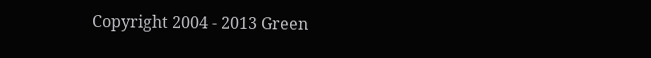Copyright 2004 - 2013 Green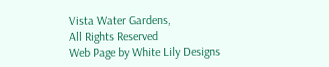Vista Water Gardens,
All Rights Reserved
Web Page by White Lily Designs